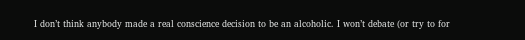I don’t think anybody made a real conscience decision to be an alcoholic. I won’t debate (or try to for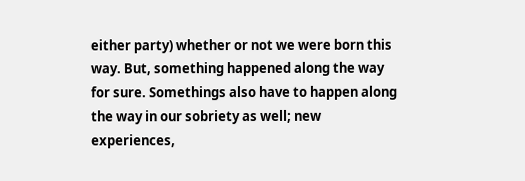either party) whether or not we were born this way. But, something happened along the way for sure. Somethings also have to happen along the way in our sobriety as well; new experiences,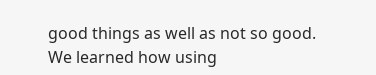good things as well as not so good. We learned how using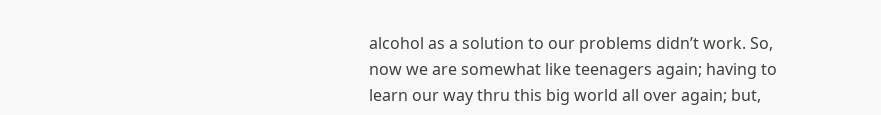alcohol as a solution to our problems didn’t work. So, now we are somewhat like teenagers again; having to learn our way thru this big world all over again; but,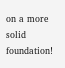on a more solid foundation!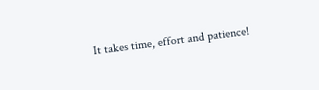It takes time, effort and patience!